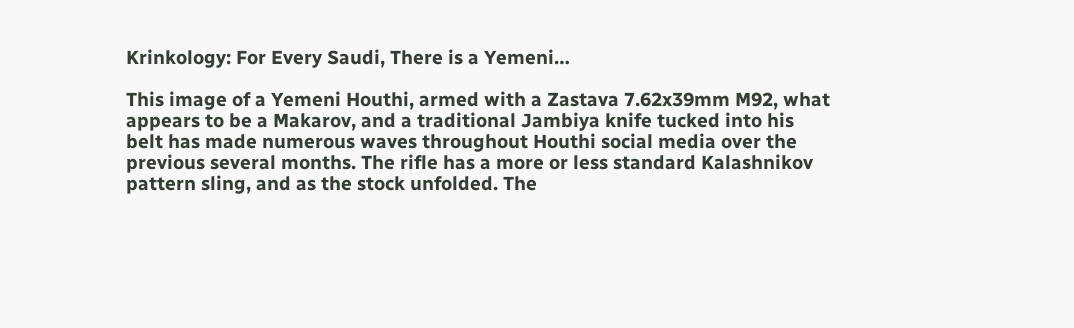Krinkology: For Every Saudi, There is a Yemeni…

This image of a Yemeni Houthi, armed with a Zastava 7.62x39mm M92, what appears to be a Makarov, and a traditional Jambiya knife tucked into his belt has made numerous waves throughout Houthi social media over the previous several months. The rifle has a more or less standard Kalashnikov pattern sling, and as the stock unfolded. The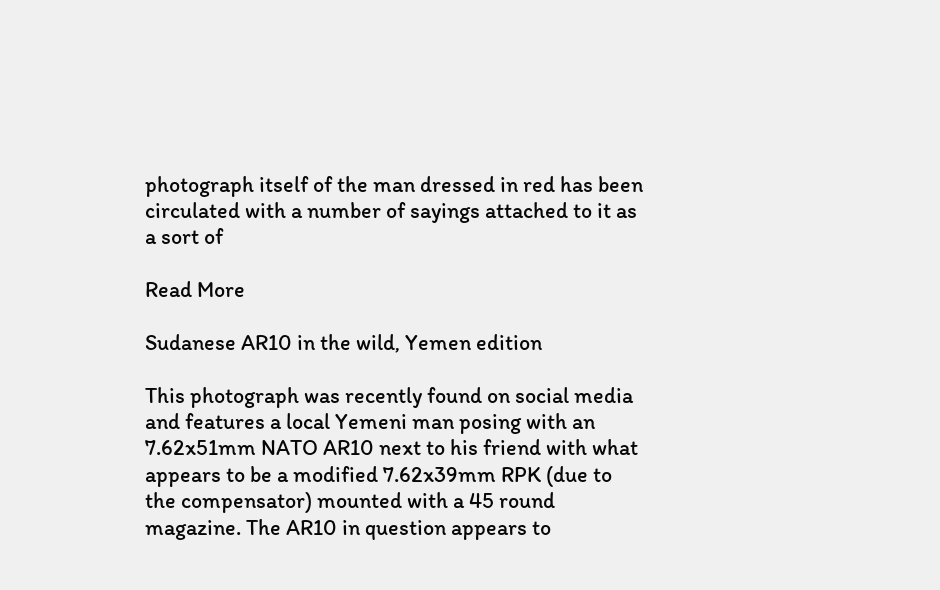photograph itself of the man dressed in red has been circulated with a number of sayings attached to it as a sort of

Read More

Sudanese AR10 in the wild, Yemen edition

This photograph was recently found on social media and features a local Yemeni man posing with an 7.62x51mm NATO AR10 next to his friend with what appears to be a modified 7.62x39mm RPK (due to the compensator) mounted with a 45 round magazine. The AR10 in question appears to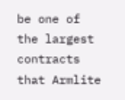be one of the largest contracts that Armlite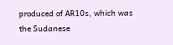produced of AR10s, which was the Sudanese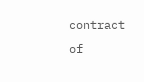contract of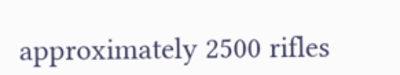approximately 2500 rifles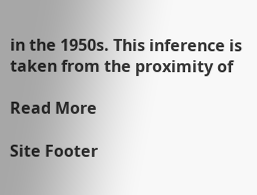in the 1950s. This inference is taken from the proximity of

Read More

Site Footer